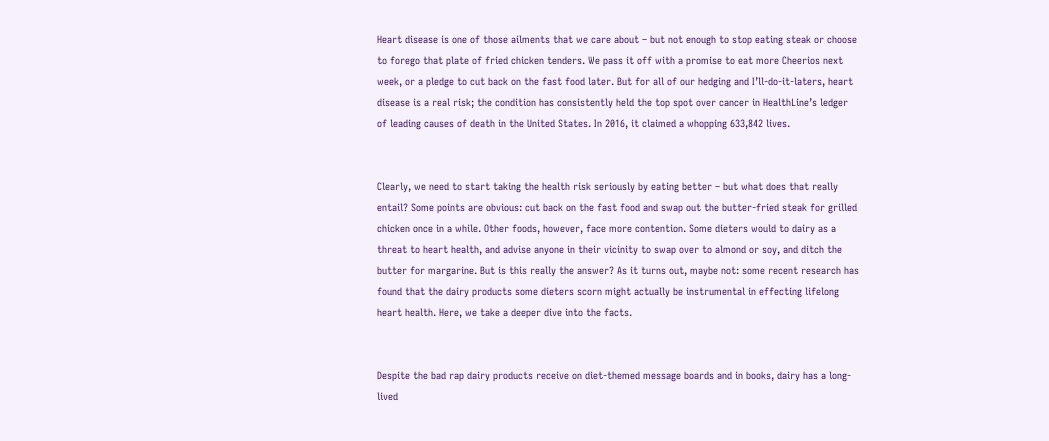Heart disease is one of those ailments that we care about – but not enough to stop eating steak or choose to forego that plate of fried chicken tenders. We pass it off with a promise to eat more Cheerios next week, or a pledge to cut back on the fast food later. But for all of our hedging and I’ll-do-it-laters, heart disease is a real risk; the condition has consistently held the top spot over cancer in HealthLine’s ledger of leading causes of death in the United States. In 2016, it claimed a whopping 633,842 lives.


Clearly, we need to start taking the health risk seriously by eating better – but what does that really entail? Some points are obvious: cut back on the fast food and swap out the butter-fried steak for grilled chicken once in a while. Other foods, however, face more contention. Some dieters would to dairy as a threat to heart health, and advise anyone in their vicinity to swap over to almond or soy, and ditch the butter for margarine. But is this really the answer? As it turns out, maybe not: some recent research has found that the dairy products some dieters scorn might actually be instrumental in effecting lifelong heart health. Here, we take a deeper dive into the facts.


Despite the bad rap dairy products receive on diet-themed message boards and in books, dairy has a long-lived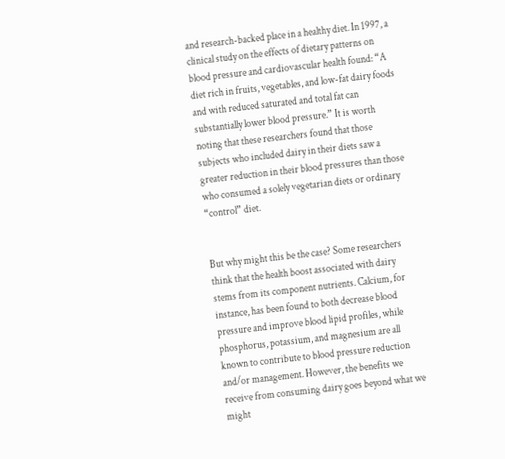and research-backed place in a healthy diet. In 1997, a clinical study on the effects of dietary patterns on blood pressure and cardiovascular health found: “A diet rich in fruits, vegetables, and low-fat dairy foods and with reduced saturated and total fat can substantially lower blood pressure.” It is worth noting that these researchers found that those subjects who included dairy in their diets saw a greater reduction in their blood pressures than those who consumed a solely vegetarian diets or ordinary “control” diet.


But why might this be the case? Some researchers think that the health boost associated with dairy stems from its component nutrients. Calcium, for instance, has been found to both decrease blood pressure and improve blood lipid profiles, while phosphorus, potassium, and magnesium are all known to contribute to blood pressure reduction and/or management. However, the benefits we receive from consuming dairy goes beyond what we might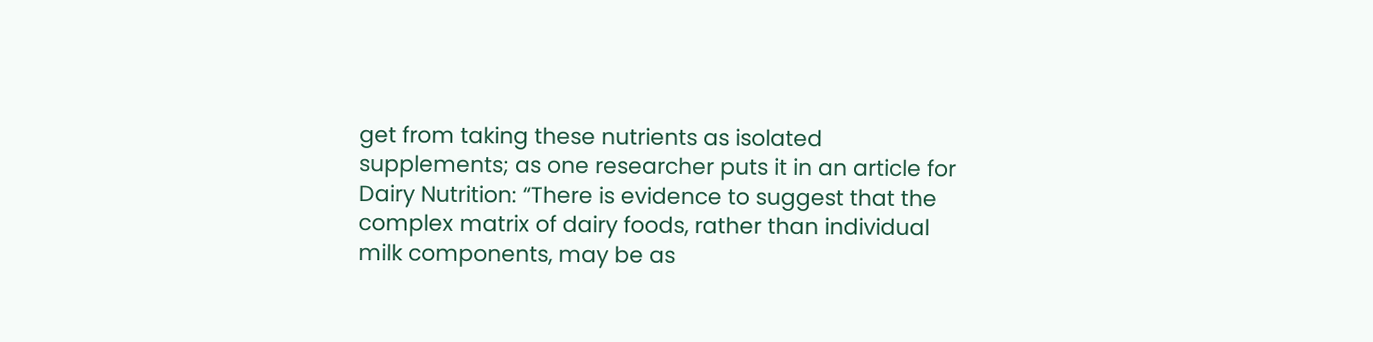get from taking these nutrients as isolated supplements; as one researcher puts it in an article for Dairy Nutrition: “There is evidence to suggest that the complex matrix of dairy foods, rather than individual milk components, may be as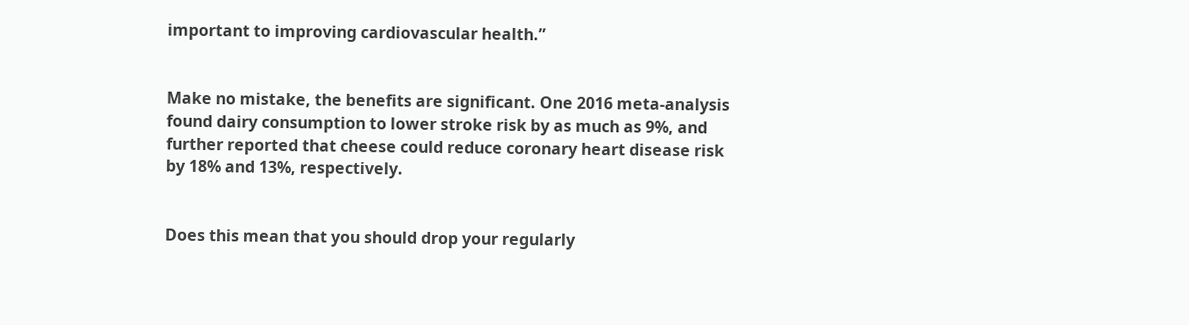important to improving cardiovascular health.”


Make no mistake, the benefits are significant. One 2016 meta-analysis found dairy consumption to lower stroke risk by as much as 9%, and further reported that cheese could reduce coronary heart disease risk by 18% and 13%, respectively.


Does this mean that you should drop your regularly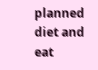planned diet and eat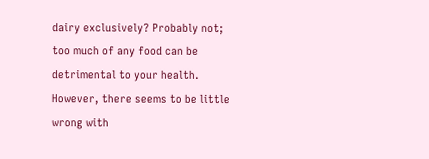dairy exclusively? Probably not; too much of any food can be detrimental to your health. However, there seems to be little wrong with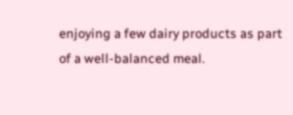enjoying a few dairy products as part of a well-balanced meal.